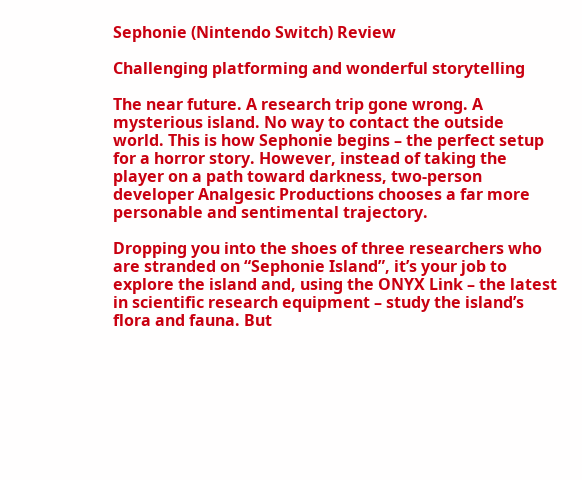Sephonie (Nintendo Switch) Review

Challenging platforming and wonderful storytelling

The near future. A research trip gone wrong. A mysterious island. No way to contact the outside world. This is how Sephonie begins – the perfect setup for a horror story. However, instead of taking the player on a path toward darkness, two-person developer Analgesic Productions chooses a far more personable and sentimental trajectory.

Dropping you into the shoes of three researchers who are stranded on “Sephonie Island”, it’s your job to explore the island and, using the ONYX Link – the latest in scientific research equipment – study the island’s flora and fauna. But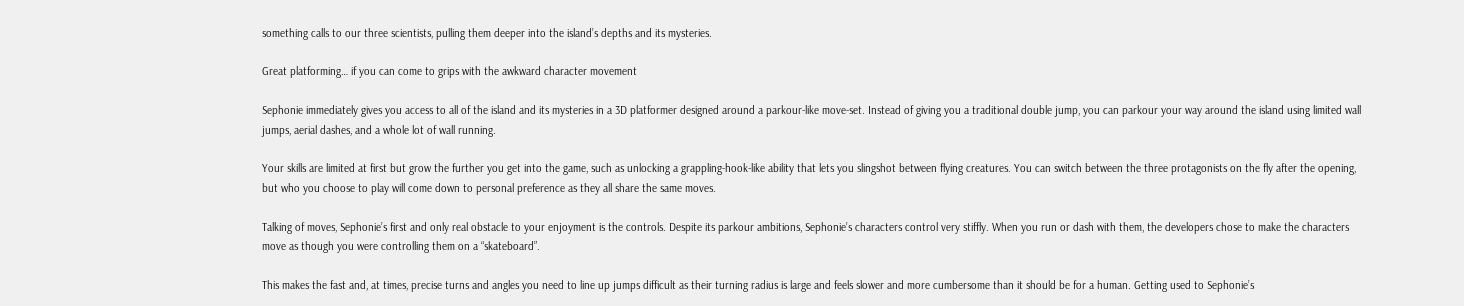something calls to our three scientists, pulling them deeper into the island’s depths and its mysteries.

Great platforming… if you can come to grips with the awkward character movement

Sephonie immediately gives you access to all of the island and its mysteries in a 3D platformer designed around a parkour-like move-set. Instead of giving you a traditional double jump, you can parkour your way around the island using limited wall jumps, aerial dashes, and a whole lot of wall running.

Your skills are limited at first but grow the further you get into the game, such as unlocking a grappling-hook-like ability that lets you slingshot between flying creatures. You can switch between the three protagonists on the fly after the opening, but who you choose to play will come down to personal preference as they all share the same moves.

Talking of moves, Sephonie’s first and only real obstacle to your enjoyment is the controls. Despite its parkour ambitions, Sephonie’s characters control very stiffly. When you run or dash with them, the developers chose to make the characters move as though you were controlling them on a “skateboard”.

This makes the fast and, at times, precise turns and angles you need to line up jumps difficult as their turning radius is large and feels slower and more cumbersome than it should be for a human. Getting used to Sephonie’s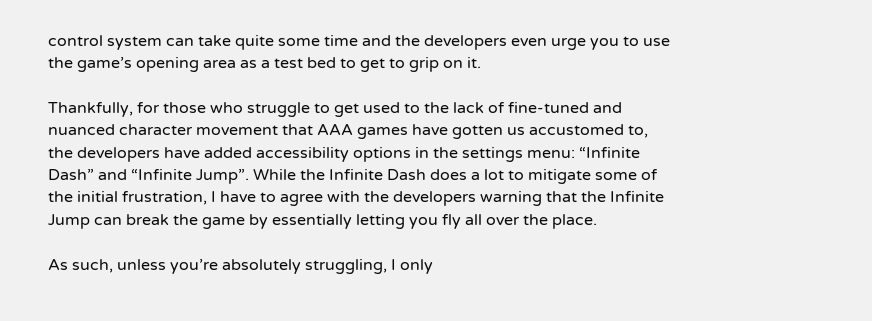control system can take quite some time and the developers even urge you to use the game’s opening area as a test bed to get to grip on it.

Thankfully, for those who struggle to get used to the lack of fine-tuned and nuanced character movement that AAA games have gotten us accustomed to, the developers have added accessibility options in the settings menu: “Infinite Dash” and “Infinite Jump”. While the Infinite Dash does a lot to mitigate some of the initial frustration, I have to agree with the developers warning that the Infinite Jump can break the game by essentially letting you fly all over the place.

As such, unless you’re absolutely struggling, I only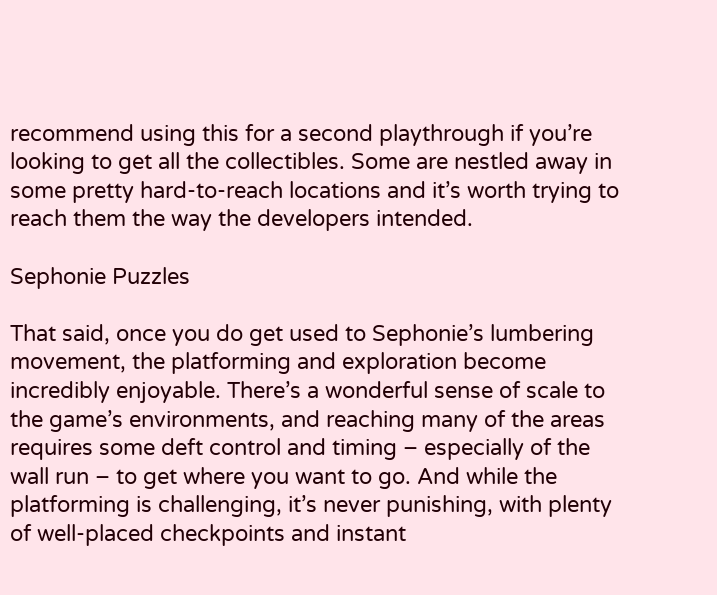recommend using this for a second playthrough if you’re looking to get all the collectibles. Some are nestled away in some pretty hard-to-reach locations and it’s worth trying to reach them the way the developers intended.

Sephonie Puzzles

That said, once you do get used to Sephonie’s lumbering movement, the platforming and exploration become incredibly enjoyable. There’s a wonderful sense of scale to the game’s environments, and reaching many of the areas requires some deft control and timing – especially of the wall run – to get where you want to go. And while the platforming is challenging, it’s never punishing, with plenty of well-placed checkpoints and instant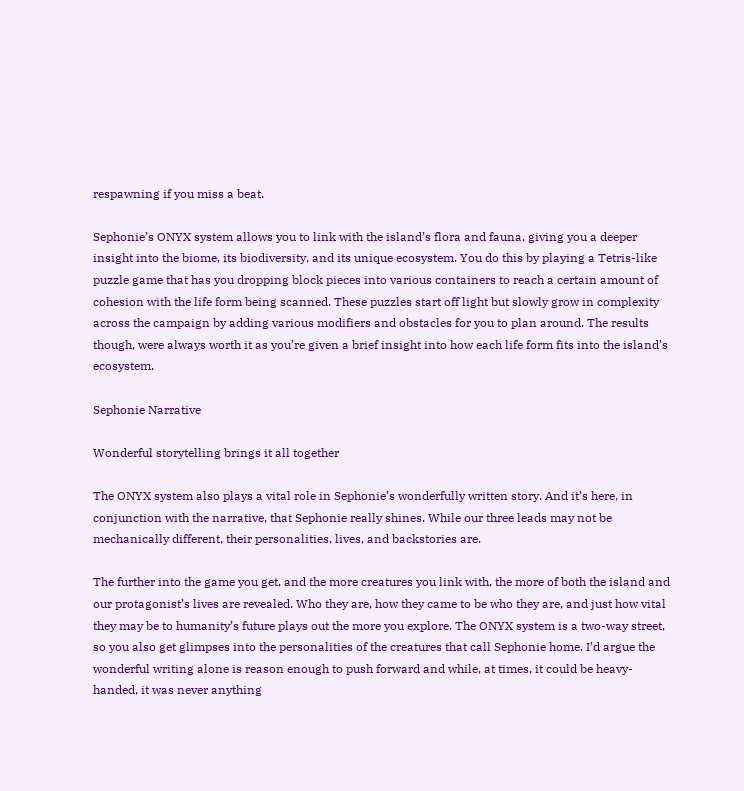respawning if you miss a beat.

Sephonie’s ONYX system allows you to link with the island’s flora and fauna, giving you a deeper insight into the biome, its biodiversity, and its unique ecosystem. You do this by playing a Tetris-like puzzle game that has you dropping block pieces into various containers to reach a certain amount of cohesion with the life form being scanned. These puzzles start off light but slowly grow in complexity across the campaign by adding various modifiers and obstacles for you to plan around. The results though, were always worth it as you’re given a brief insight into how each life form fits into the island’s ecosystem.

Sephonie Narrative

Wonderful storytelling brings it all together

The ONYX system also plays a vital role in Sephonie’s wonderfully written story. And it’s here, in conjunction with the narrative, that Sephonie really shines. While our three leads may not be mechanically different, their personalities, lives, and backstories are.

The further into the game you get, and the more creatures you link with, the more of both the island and our protagonist’s lives are revealed. Who they are, how they came to be who they are, and just how vital they may be to humanity’s future plays out the more you explore. The ONYX system is a two-way street, so you also get glimpses into the personalities of the creatures that call Sephonie home. I’d argue the wonderful writing alone is reason enough to push forward and while, at times, it could be heavy-handed, it was never anything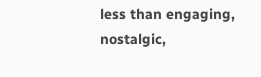less than engaging, nostalgic,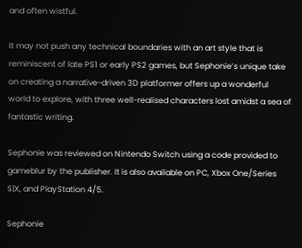and often wistful.

It may not push any technical boundaries with an art style that is reminiscent of late PS1 or early PS2 games, but Sephonie’s unique take on creating a narrative-driven 3D platformer offers up a wonderful world to explore, with three well-realised characters lost amidst a sea of fantastic writing.

Sephonie was reviewed on Nintendo Switch using a code provided to gameblur by the publisher. It is also available on PC, Xbox One/Series S|X, and PlayStation 4/5.

Sephonie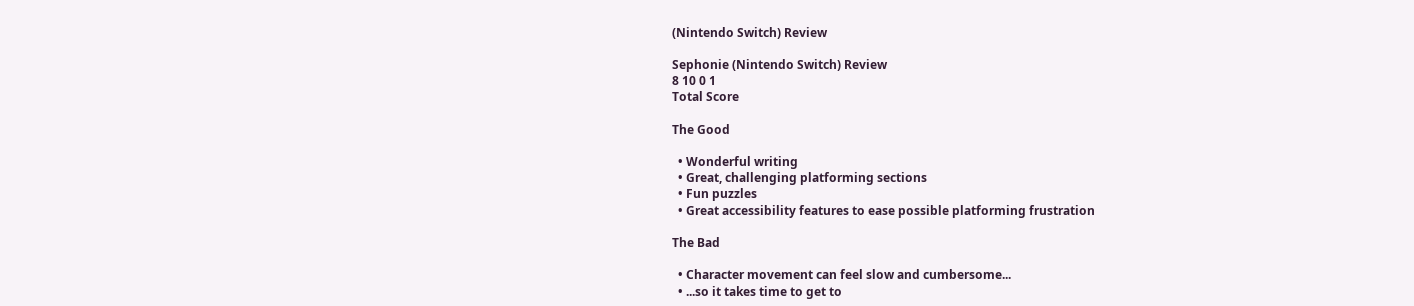(Nintendo Switch) Review

Sephonie (Nintendo Switch) Review
8 10 0 1
Total Score

The Good

  • Wonderful writing
  • Great, challenging platforming sections
  • Fun puzzles
  • Great accessibility features to ease possible platforming frustration

The Bad

  • Character movement can feel slow and cumbersome...
  • ...so it takes time to get to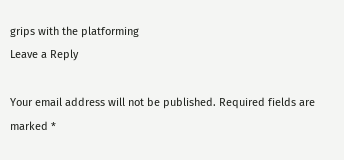grips with the platforming
Leave a Reply

Your email address will not be published. Required fields are marked *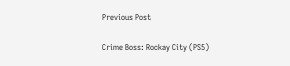Previous Post

Crime Boss: Rockay City (PS5)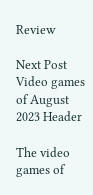Review

Next Post
Video games of August 2023 Header

The video games of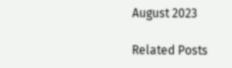August 2023

Related Posts